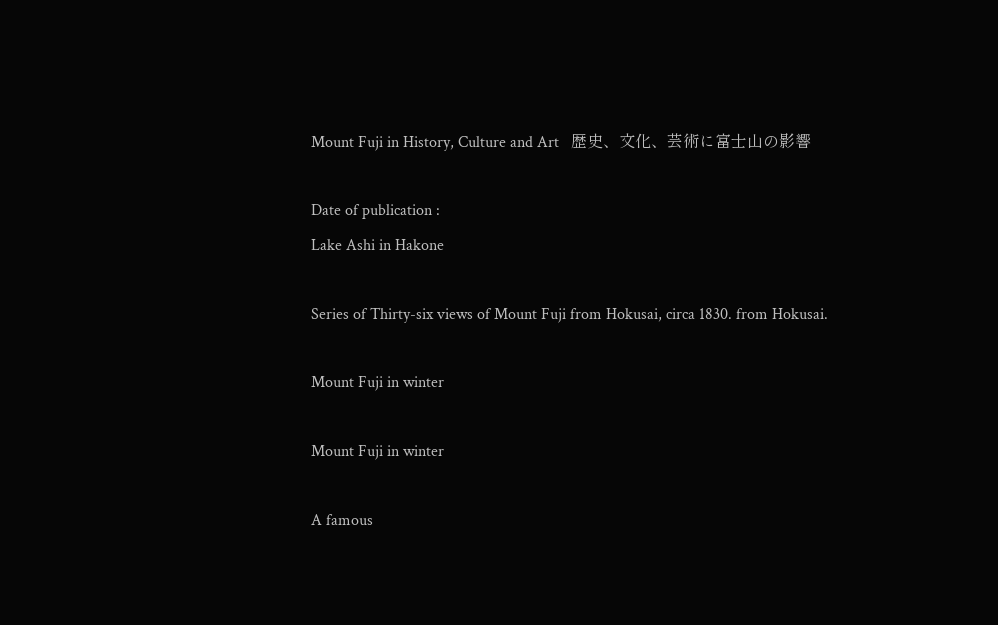Mount Fuji in History, Culture and Art   歴史、文化、芸術に富士山の影響

Date of publication :
Lake Ashi in Hakone

Series of Thirty-six views of Mount Fuji from Hokusai, circa 1830. from Hokusai.

Mount Fuji in winter

Mount Fuji in winter

A famous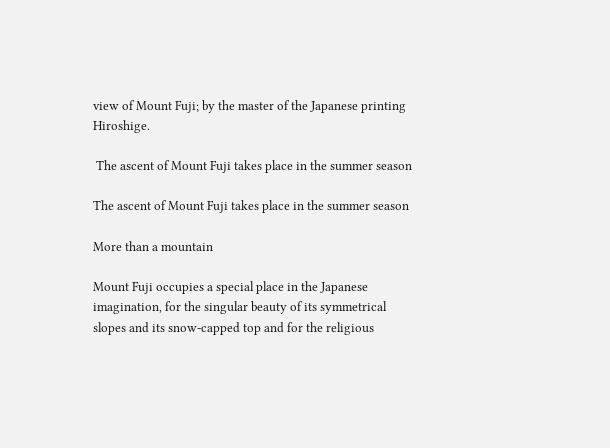view of Mount Fuji; by the master of the Japanese printing Hiroshige.

 The ascent of Mount Fuji takes place in the summer season

The ascent of Mount Fuji takes place in the summer season

More than a mountain

Mount Fuji occupies a special place in the Japanese imagination, for the singular beauty of its symmetrical slopes and its snow-capped top and for the religious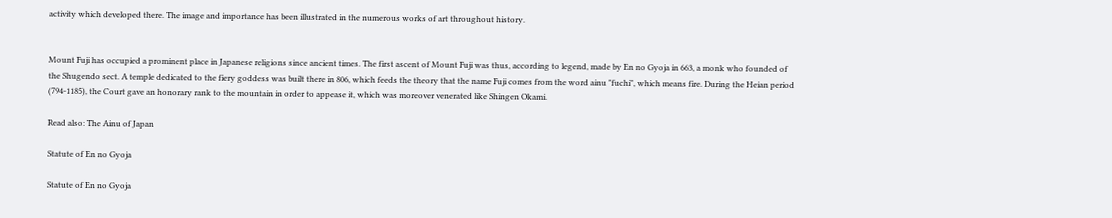activity which developed there. The image and importance has been illustrated in the numerous works of art throughout history.


Mount Fuji has occupied a prominent place in Japanese religions since ancient times. The first ascent of Mount Fuji was thus, according to legend, made by En no Gyoja in 663, a monk who founded of the Shugendo sect. A temple dedicated to the fiery goddess was built there in 806, which feeds the theory that the name Fuji comes from the word ainu "fuchi", which means fire. During the Heian period (794-1185), the Court gave an honorary rank to the mountain in order to appease it, which was moreover venerated like Shingen Okami.

Read also: The Ainu of Japan

Statute of En no Gyoja

Statute of En no Gyoja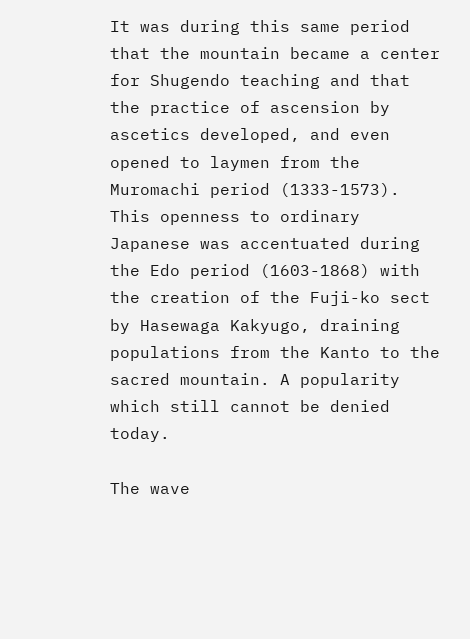It was during this same period that the mountain became a center for Shugendo teaching and that the practice of ascension by ascetics developed, and even opened to laymen from the Muromachi period (1333-1573). This openness to ordinary Japanese was accentuated during the Edo period (1603-1868) with the creation of the Fuji-ko sect by Hasewaga Kakyugo, draining populations from the Kanto to the sacred mountain. A popularity which still cannot be denied today.

The wave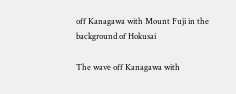off Kanagawa with Mount Fuji in the background of Hokusai

The wave off Kanagawa with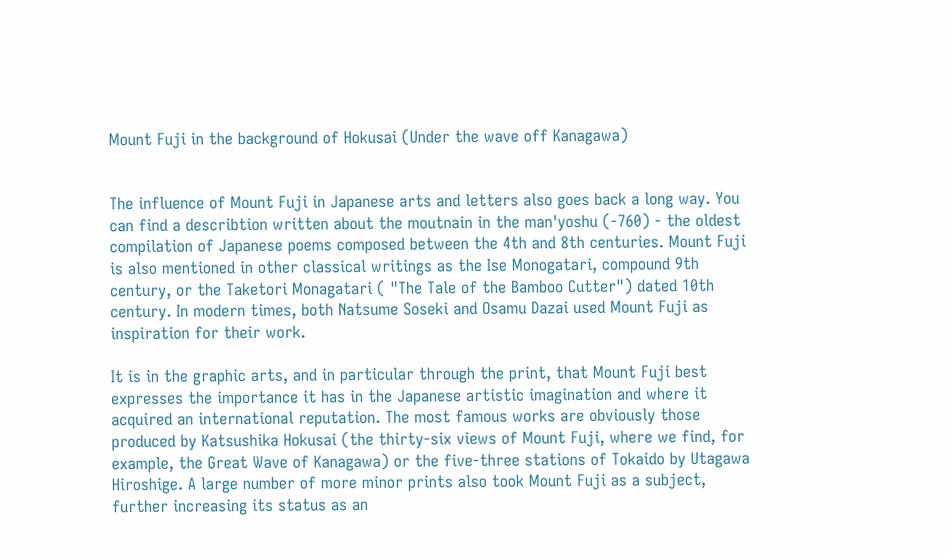Mount Fuji in the background of Hokusai (Under the wave off Kanagawa)


The influence of Mount Fuji in Japanese arts and letters also goes back a long way. You can find a describtion written about the moutnain in the man'yoshu (-760) - the oldest compilation of Japanese poems composed between the 4th and 8th centuries. Mount Fuji is also mentioned in other classical writings as the Ise Monogatari, compound 9th century, or the Taketori Monagatari ( "The Tale of the Bamboo Cutter") dated 10th century. In modern times, both Natsume Soseki and Osamu Dazai used Mount Fuji as inspiration for their work.

It is in the graphic arts, and in particular through the print, that Mount Fuji best expresses the importance it has in the Japanese artistic imagination and where it acquired an international reputation. The most famous works are obviously those produced by Katsushika Hokusai (the thirty-six views of Mount Fuji, where we find, for example, the Great Wave of Kanagawa) or the five-three stations of Tokaido by Utagawa Hiroshige. A large number of more minor prints also took Mount Fuji as a subject, further increasing its status as an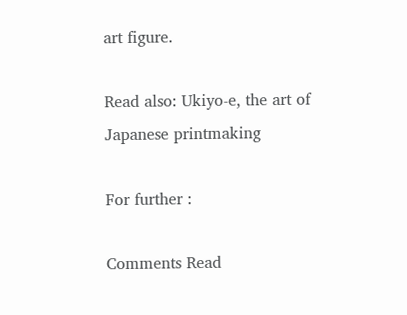art figure.

Read also: Ukiyo-e, the art of Japanese printmaking

For further :

Comments Read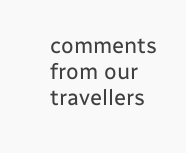comments from our travellers